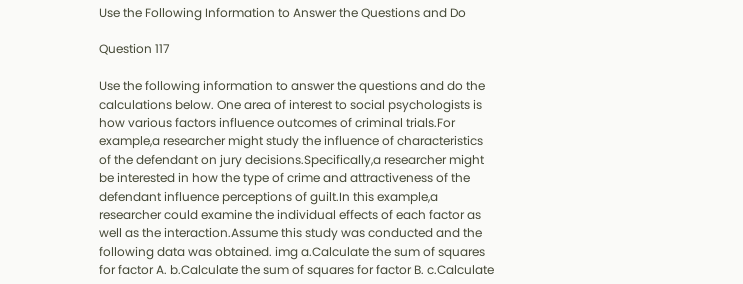Use the Following Information to Answer the Questions and Do

Question 117

Use the following information to answer the questions and do the calculations below. One area of interest to social psychologists is how various factors influence outcomes of criminal trials.For example,a researcher might study the influence of characteristics of the defendant on jury decisions.Specifically,a researcher might be interested in how the type of crime and attractiveness of the defendant influence perceptions of guilt.In this example,a researcher could examine the individual effects of each factor as well as the interaction.Assume this study was conducted and the following data was obtained. img a.Calculate the sum of squares for factor A. b.Calculate the sum of squares for factor B. c.Calculate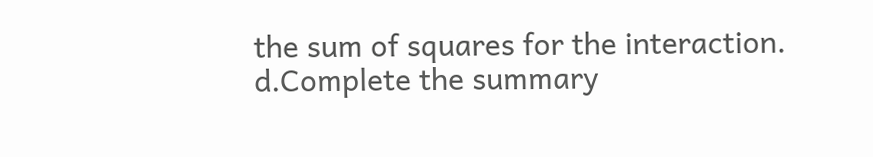the sum of squares for the interaction. d.Complete the summary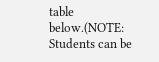table below.(NOTE: Students can be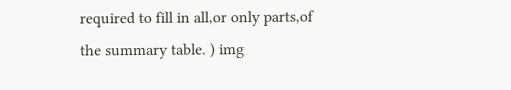required to fill in all,or only parts,of the summary table. ) img